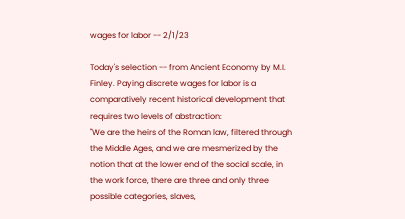wages for labor -- 2/1/23

Today's selection -- from Ancient Economy by M.I. Finley. Paying discrete wages for labor is a comparatively recent historical development that requires two levels of abstraction:
"We are the heirs of the Roman law, filtered through the Middle Ages, and we are mesmerized by the notion that at the lower end of the social scale, in the work force, there are three and only three possible categories, slaves,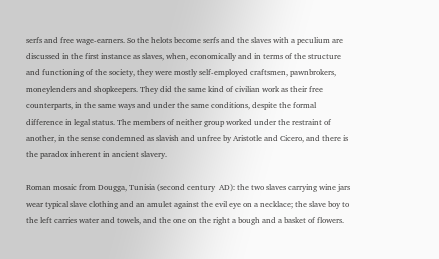serfs and free wage-earners. So the helots become serfs and the slaves with a peculium are discussed in the first instance as slaves, when, economically and in terms of the structure and functioning of the society, they were mostly self-employed craftsmen, pawnbrokers, moneylenders and shopkeepers. They did the same kind of civilian work as their free counterparts, in the same ways and under the same conditions, despite the formal difference in legal status. The members of neither group worked under the restraint of another, in the sense condemned as slavish and unfree by Aristotle and Cicero, and there is the paradox inherent in ancient slavery.

Roman mosaic from Dougga, Tunisia (second century  AD): the two slaves carrying wine jars wear typical slave clothing and an amulet against the evil eye on a necklace; the slave boy to the left carries water and towels, and the one on the right a bough and a basket of flowers.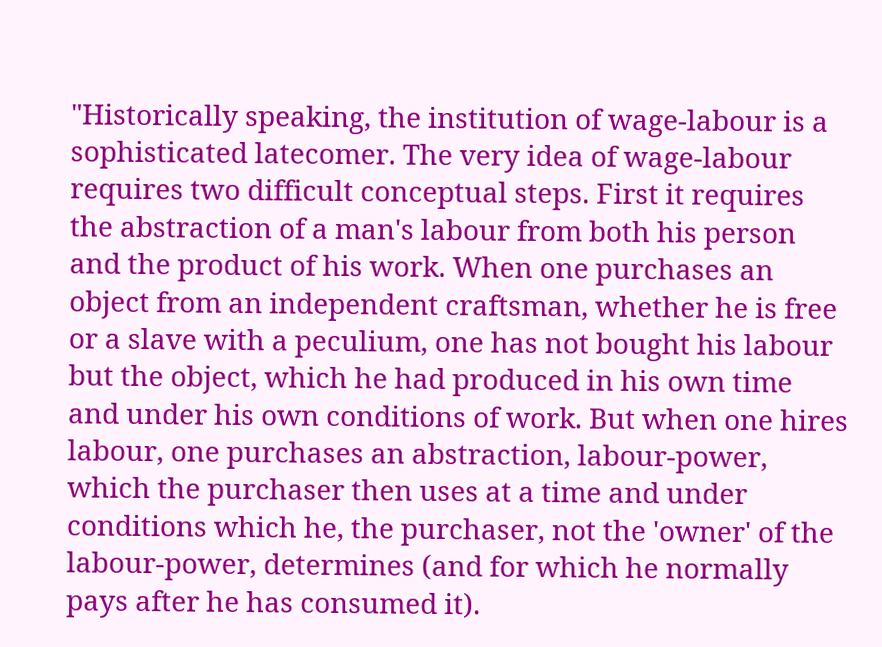"Historically speaking, the institution of wage-labour is a sophisticated latecomer. The very idea of wage-labour requires two difficult conceptual steps. First it requires the abstraction of a man's labour from both his person and the product of his work. When one purchases an object from an independent craftsman, whether he is free or a slave with a peculium, one has not bought his labour but the object, which he had produced in his own time and under his own conditions of work. But when one hires labour, one purchases an abstraction, labour-power, which the purchaser then uses at a time and under conditions which he, the purchaser, not the 'owner' of the labour-power, determines (and for which he normally pays after he has consumed it).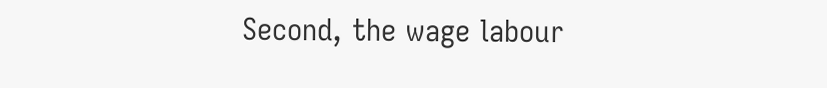Second, the wage labour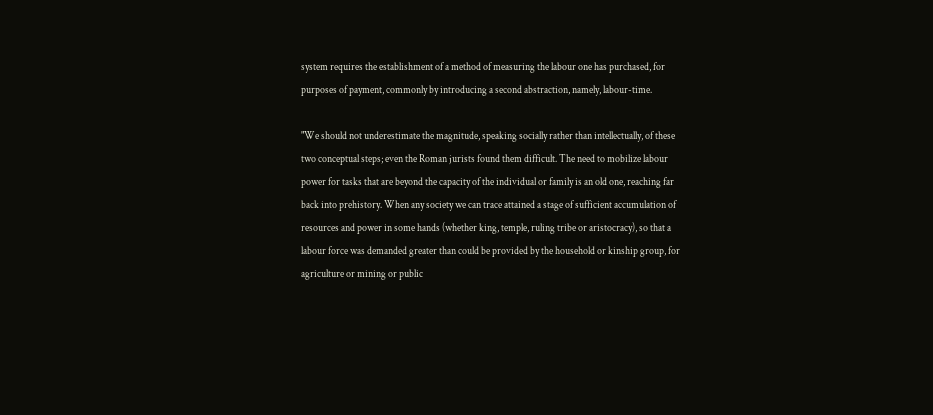system requires the establishment of a method of measuring the labour one has purchased, for purposes of payment, commonly by introducing a second abstraction, namely, labour-time.

"We should not underestimate the magnitude, speaking socially rather than intellectually, of these two conceptual steps; even the Roman jurists found them difficult. The need to mobilize labour power for tasks that are beyond the capacity of the individual or family is an old one, reaching far back into prehistory. When any society we can trace attained a stage of sufficient accumulation of resources and power in some hands (whether king, temple, ruling tribe or aristocracy), so that a labour force was demanded greater than could be provided by the household or kinship group, for agriculture or mining or public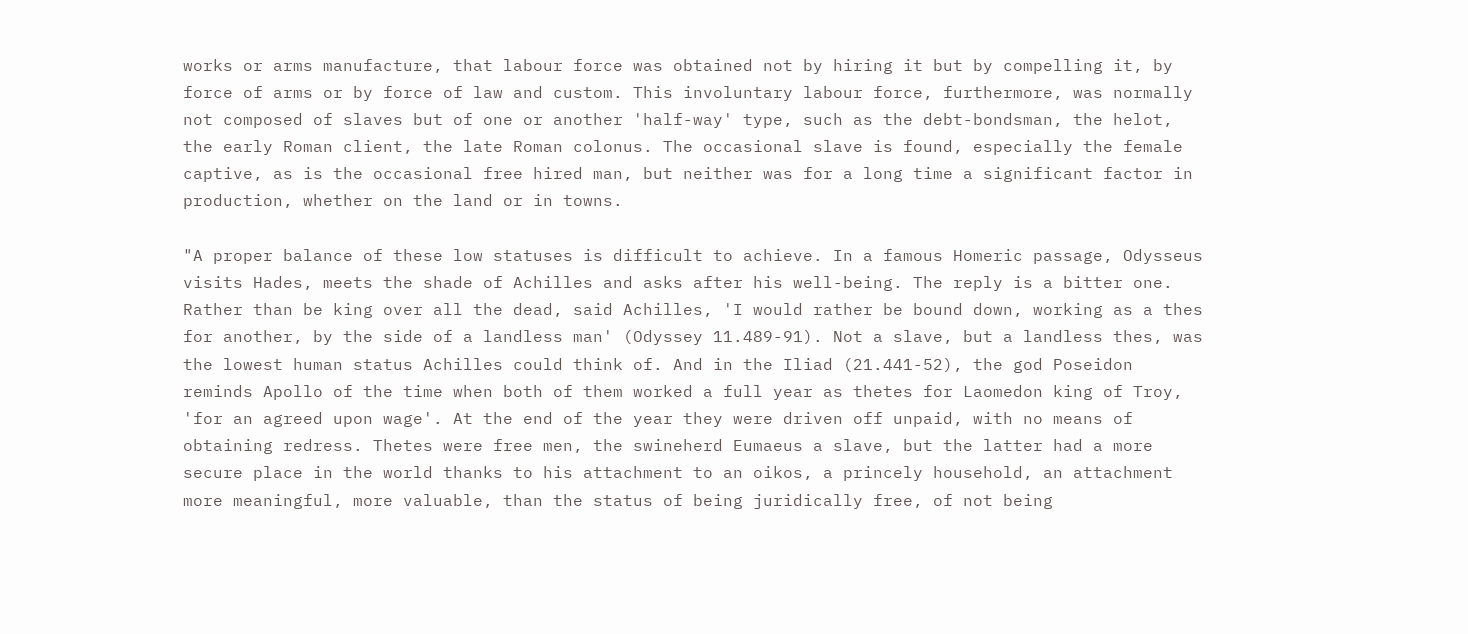works or arms manufacture, that labour force was obtained not by hiring it but by compelling it, by force of arms or by force of law and custom. This involuntary labour force, furthermore, was normally not composed of slaves but of one or another 'half-way' type, such as the debt-bondsman, the helot, the early Roman client, the late Roman colonus. The occasional slave is found, especially the female captive, as is the occasional free hired man, but neither was for a long time a significant factor in production, whether on the land or in towns.

"A proper balance of these low statuses is difficult to achieve. In a famous Homeric passage, Odysseus visits Hades, meets the shade of Achilles and asks after his well-being. The reply is a bitter one. Rather than be king over all the dead, said Achilles, 'I would rather be bound down, working as a thes for another, by the side of a landless man' (Odyssey 11.489-91). Not a slave, but a landless thes, was the lowest human status Achilles could think of. And in the Iliad (21.441-52), the god Poseidon reminds Apollo of the time when both of them worked a full year as thetes for Laomedon king of Troy, 'for an agreed upon wage'. At the end of the year they were driven off unpaid, with no means of obtaining redress. Thetes were free men, the swineherd Eumaeus a slave, but the latter had a more secure place in the world thanks to his attachment to an oikos, a princely household, an attachment more meaningful, more valuable, than the status of being juridically free, of not being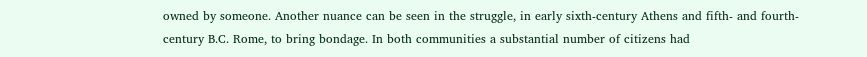owned by someone. Another nuance can be seen in the struggle, in early sixth-century Athens and fifth- and fourth-century B.C. Rome, to bring bondage. In both communities a substantial number of citizens had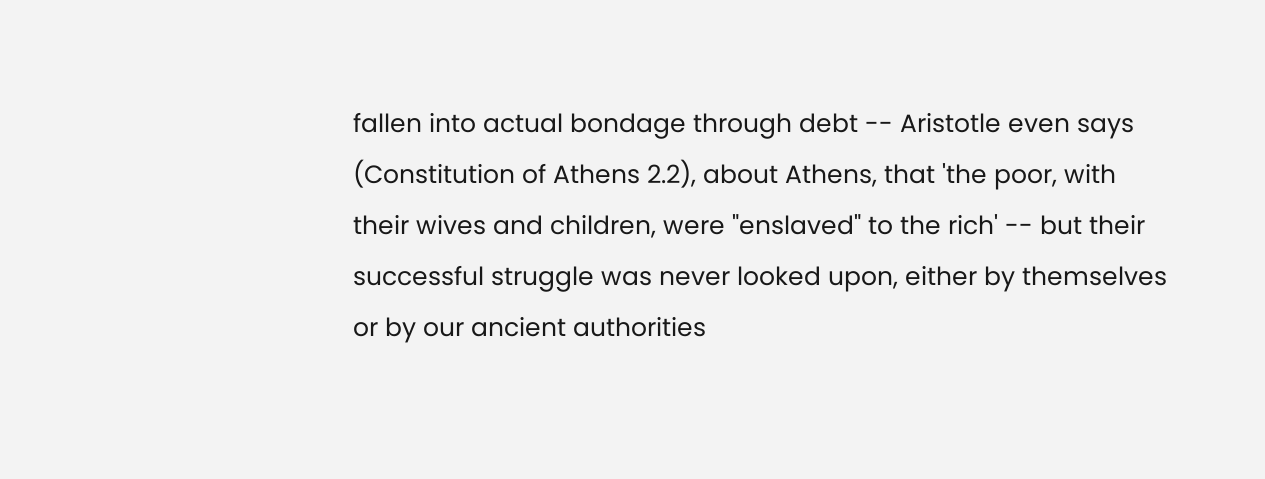fallen into actual bondage through debt -- Aristotle even says (Constitution of Athens 2.2), about Athens, that 'the poor, with their wives and children, were "enslaved" to the rich' -- but their successful struggle was never looked upon, either by themselves or by our ancient authorities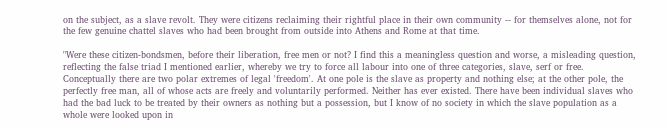on the subject, as a slave revolt. They were citizens reclaiming their rightful place in their own community -- for themselves alone, not for the few genuine chattel slaves who had been brought from outside into Athens and Rome at that time.

"Were these citizen-bondsmen, before their liberation, free men or not? I find this a meaningless question and worse, a misleading question, reflecting the false triad I mentioned earlier, whereby we try to force all labour into one of three categories, slave, serf or free. Conceptually there are two polar extremes of legal 'freedom'. At one pole is the slave as property and nothing else; at the other pole, the perfectly free man, all of whose acts are freely and voluntarily performed. Neither has ever existed. There have been individual slaves who had the bad luck to be treated by their owners as nothing but a possession, but I know of no society in which the slave population as a whole were looked upon in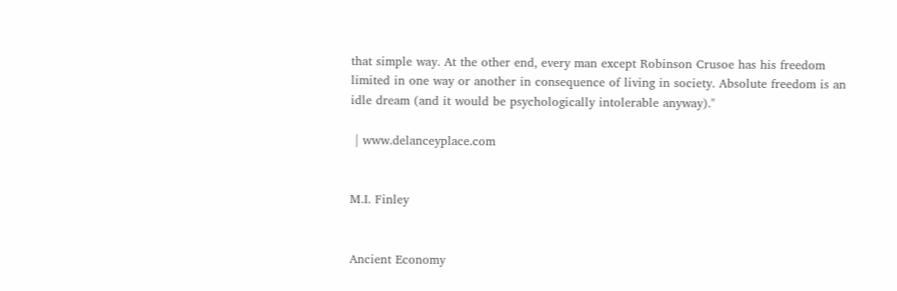that simple way. At the other end, every man except Robinson Crusoe has his freedom limited in one way or another in consequence of living in society. Absolute freedom is an idle dream (and it would be psychologically intolerable anyway)."

 | www.delanceyplace.com


M.I. Finley


Ancient Economy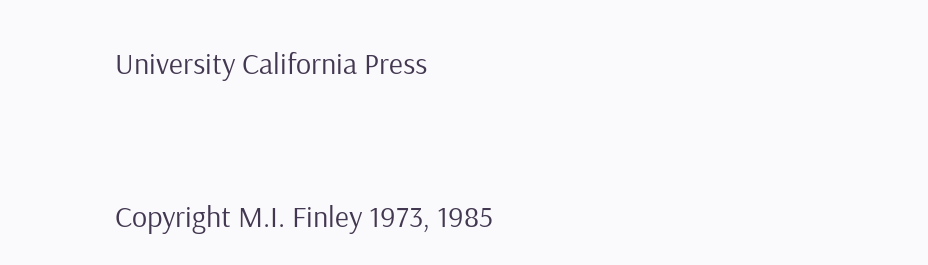University California Press


Copyright M.I. Finley 1973, 1985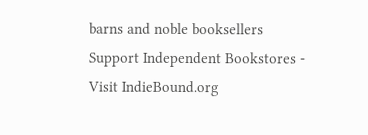barns and noble booksellers
Support Independent Bookstores - Visit IndieBound.org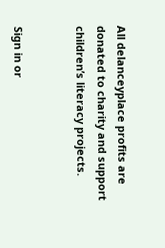All delanceyplace profits are donated to charity and support children’s literacy projects.


Sign in or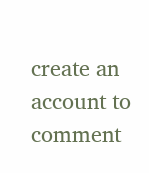create an account to comment